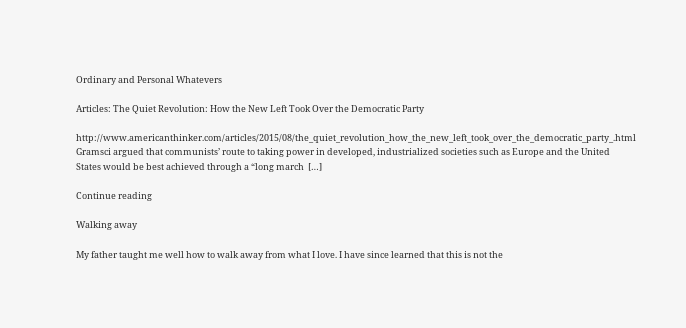Ordinary and Personal Whatevers

Articles: The Quiet Revolution: How the New Left Took Over the Democratic Party

http://www.americanthinker.com/articles/2015/08/the_quiet_revolution_how_the_new_left_took_over_the_democratic_party_.html Gramsci argued that communists’ route to taking power in developed, industrialized societies such as Europe and the United States would be best achieved through a “long march  […]

Continue reading

Walking away

My father taught me well how to walk away from what I love. I have since learned that this is not the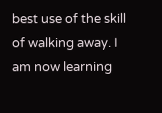best use of the skill of walking away. I am now learning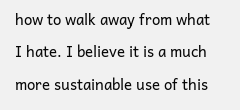how to walk away from what I hate. I believe it is a much more sustainable use of this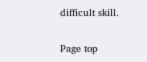difficult skill.

Page top